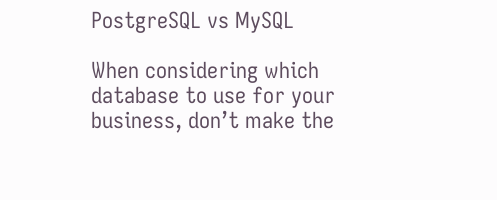PostgreSQL vs MySQL

When considering which database to use for your business, don’t make the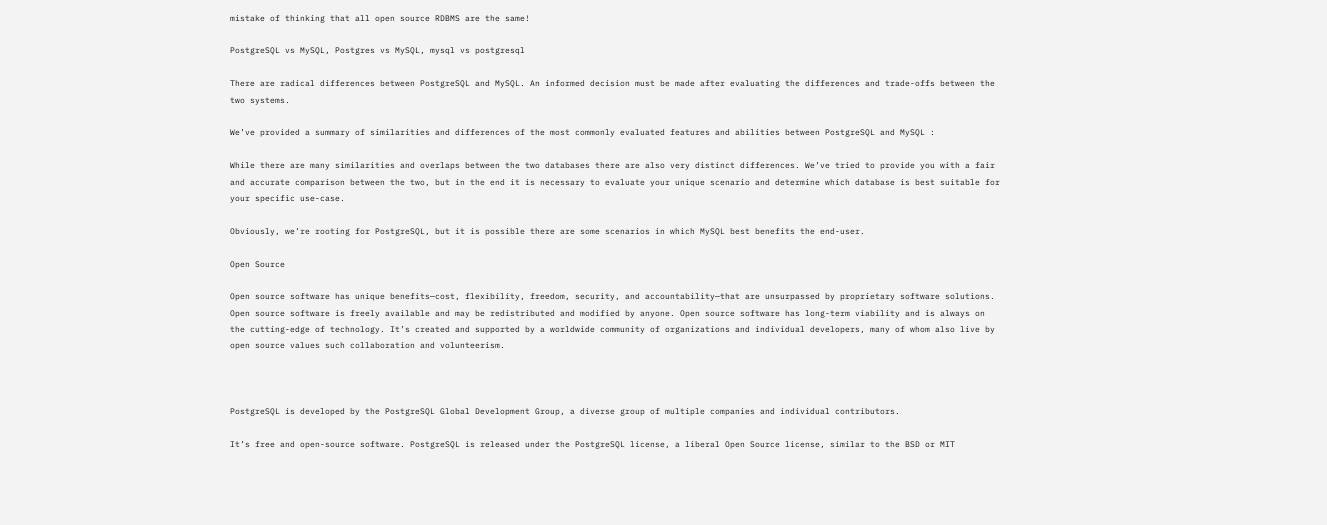mistake of thinking that all open source RDBMS are the same!

PostgreSQL vs MySQL, Postgres vs MySQL, mysql vs postgresql

There are radical differences between PostgreSQL and MySQL. An informed decision must be made after evaluating the differences and trade-offs between the two systems.

We’ve provided a summary of similarities and differences of the most commonly evaluated features and abilities between PostgreSQL and MySQL :

While there are many similarities and overlaps between the two databases there are also very distinct differences. We’ve tried to provide you with a fair and accurate comparison between the two, but in the end it is necessary to evaluate your unique scenario and determine which database is best suitable for your specific use-case.

Obviously, we’re rooting for PostgreSQL, but it is possible there are some scenarios in which MySQL best benefits the end-user.

Open Source

Open source software has unique benefits—cost, flexibility, freedom, security, and accountability—that are unsurpassed by proprietary software solutions. Open source software is freely available and may be redistributed and modified by anyone. Open source software has long-term viability and is always on the cutting-edge of technology. It’s created and supported by a worldwide community of organizations and individual developers, many of whom also live by open source values such collaboration and volunteerism.



PostgreSQL is developed by the PostgreSQL Global Development Group, a diverse group of multiple companies and individual contributors.

It’s free and open-source software. PostgreSQL is released under the PostgreSQL license, a liberal Open Source license, similar to the BSD or MIT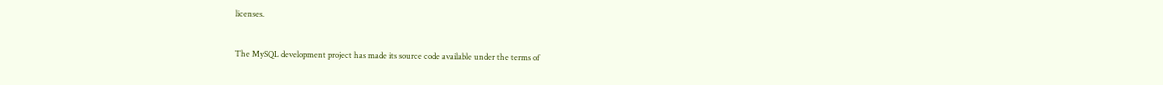licenses.

The MySQL development project has made its source code available under the terms of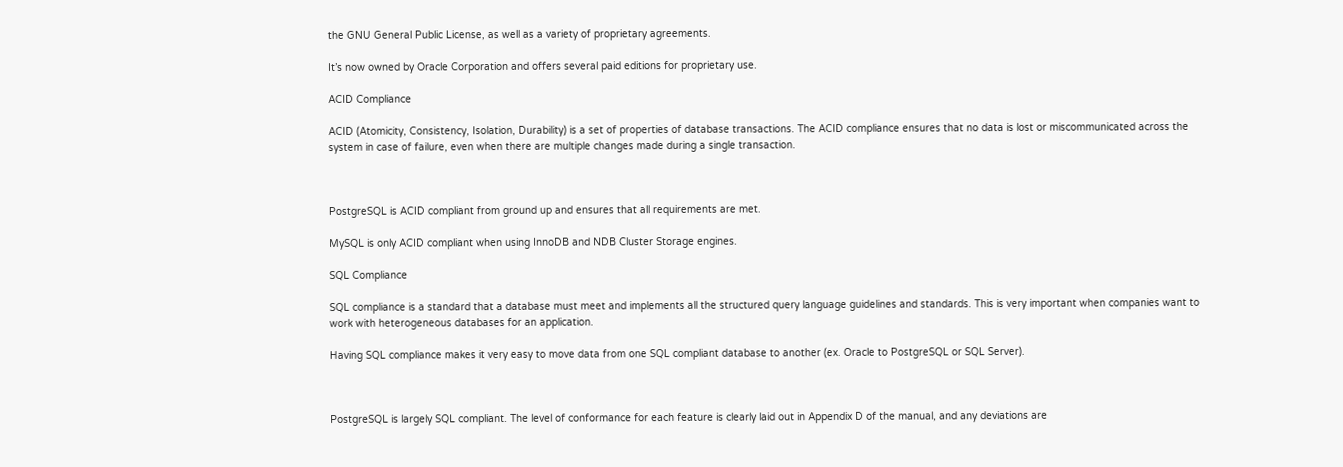the GNU General Public License, as well as a variety of proprietary agreements.

It’s now owned by Oracle Corporation and offers several paid editions for proprietary use.

ACID Compliance

ACID (Atomicity, Consistency, Isolation, Durability) is a set of properties of database transactions. The ACID compliance ensures that no data is lost or miscommunicated across the system in case of failure, even when there are multiple changes made during a single transaction.



PostgreSQL is ACID compliant from ground up and ensures that all requirements are met.

MySQL is only ACID compliant when using InnoDB and NDB Cluster Storage engines.

SQL Compliance

SQL compliance is a standard that a database must meet and implements all the structured query language guidelines and standards. This is very important when companies want to work with heterogeneous databases for an application.

Having SQL compliance makes it very easy to move data from one SQL compliant database to another (ex. Oracle to PostgreSQL or SQL Server).



PostgreSQL is largely SQL compliant. The level of conformance for each feature is clearly laid out in Appendix D of the manual, and any deviations are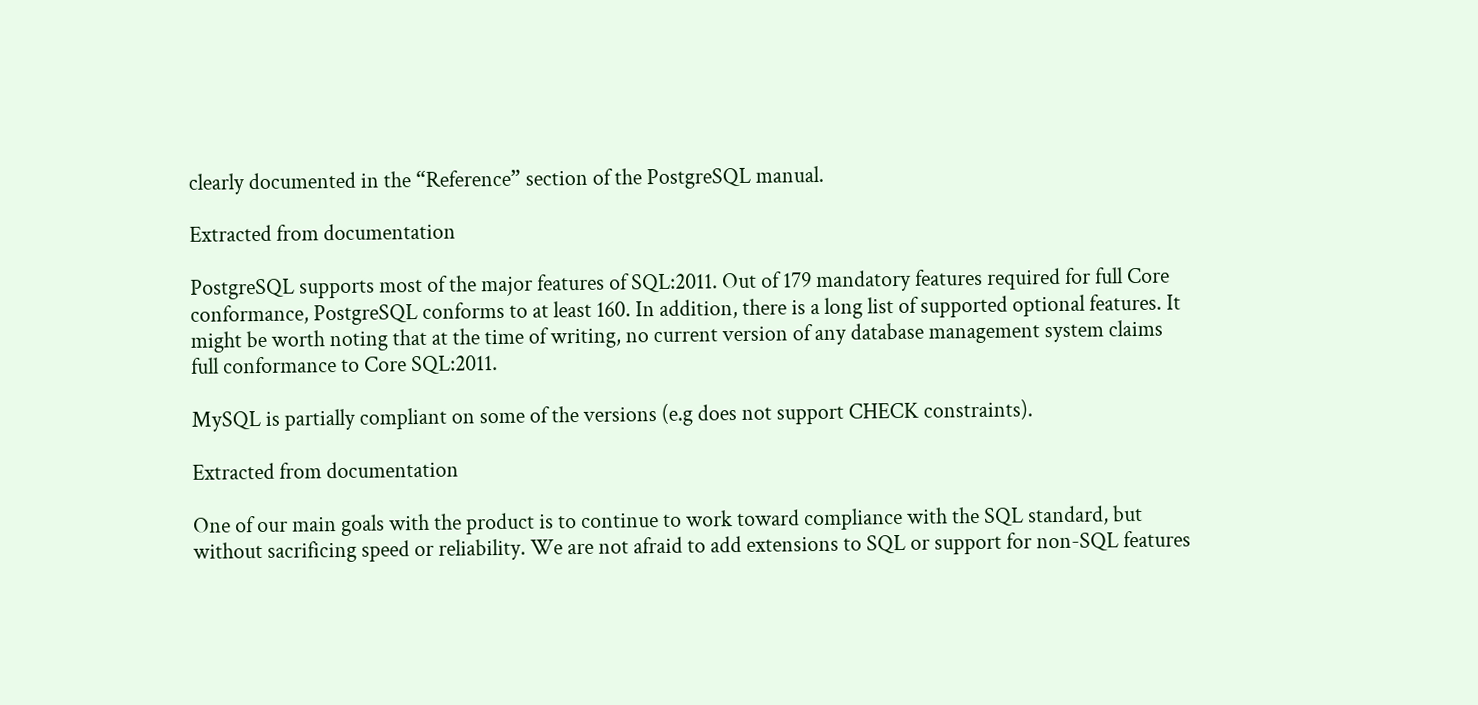clearly documented in the “Reference” section of the PostgreSQL manual.

Extracted from documentation

PostgreSQL supports most of the major features of SQL:2011. Out of 179 mandatory features required for full Core conformance, PostgreSQL conforms to at least 160. In addition, there is a long list of supported optional features. It might be worth noting that at the time of writing, no current version of any database management system claims full conformance to Core SQL:2011.

MySQL is partially compliant on some of the versions (e.g does not support CHECK constraints).

Extracted from documentation

One of our main goals with the product is to continue to work toward compliance with the SQL standard, but without sacrificing speed or reliability. We are not afraid to add extensions to SQL or support for non-SQL features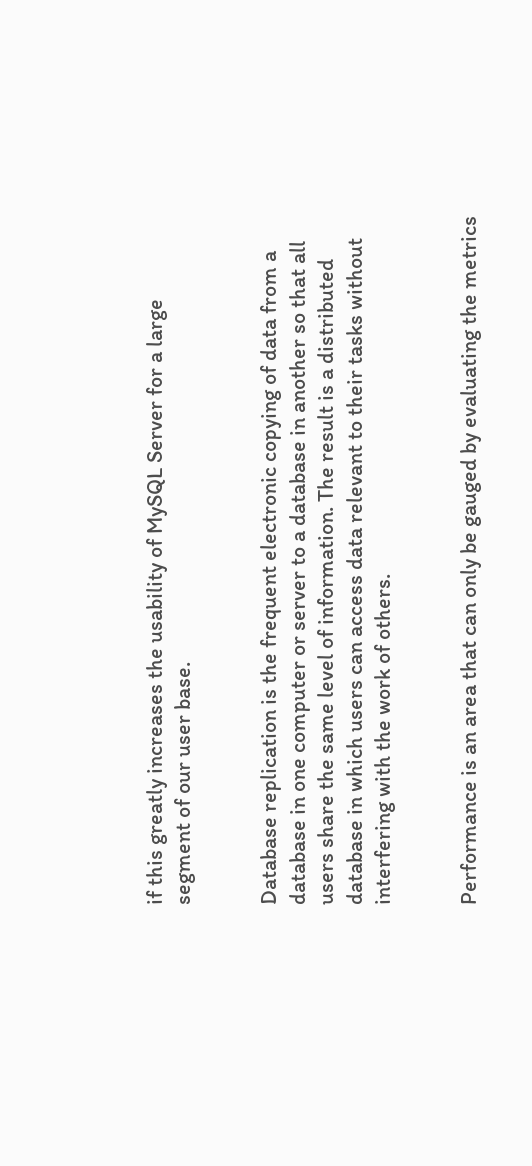if this greatly increases the usability of MySQL Server for a large segment of our user base.


Database replication is the frequent electronic copying of data from a database in one computer or server to a database in another so that all users share the same level of information. The result is a distributed database in which users can access data relevant to their tasks without interfering with the work of others.


Performance is an area that can only be gauged by evaluating the metrics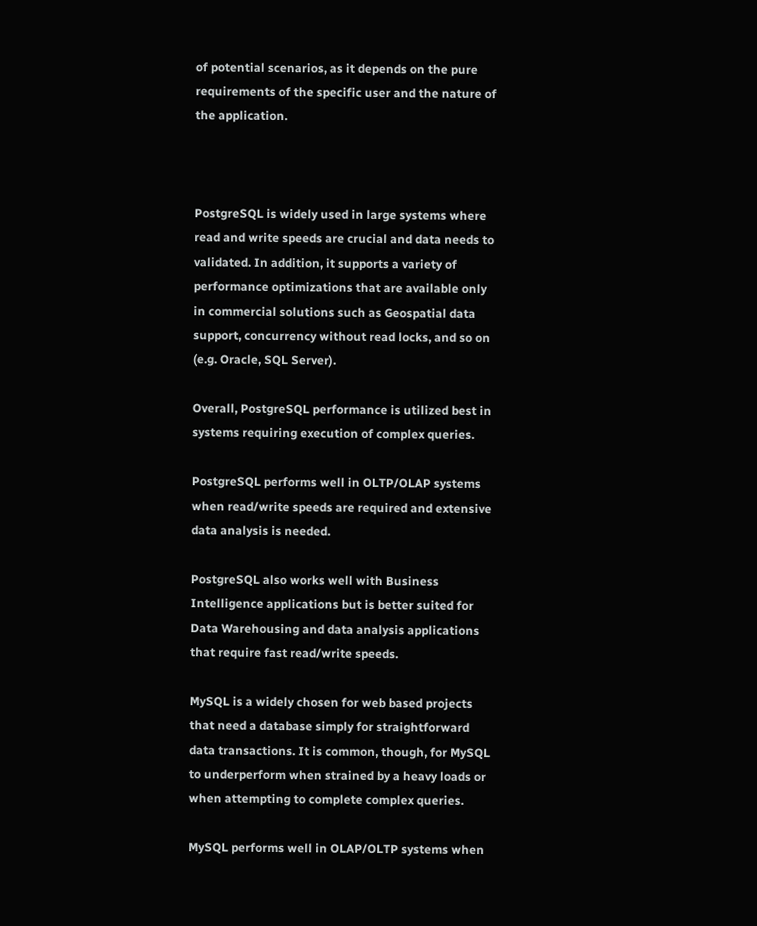of potential scenarios, as it depends on the pure requirements of the specific user and the nature of the application.



PostgreSQL is widely used in large systems where read and write speeds are crucial and data needs to validated. In addition, it supports a variety of performance optimizations that are available only in commercial solutions such as Geospatial data support, concurrency without read locks, and so on (e.g. Oracle, SQL Server).

Overall, PostgreSQL performance is utilized best in systems requiring execution of complex queries.

PostgreSQL performs well in OLTP/OLAP systems when read/write speeds are required and extensive data analysis is needed.

PostgreSQL also works well with Business Intelligence applications but is better suited for Data Warehousing and data analysis applications that require fast read/write speeds.

MySQL is a widely chosen for web based projects that need a database simply for straightforward data transactions. It is common, though, for MySQL to underperform when strained by a heavy loads or when attempting to complete complex queries.

MySQL performs well in OLAP/OLTP systems when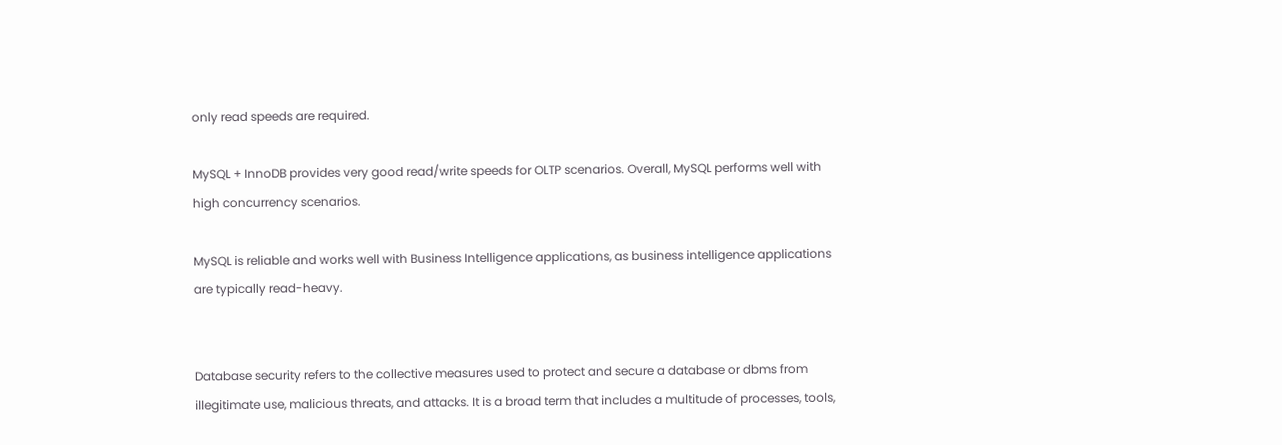only read speeds are required.

MySQL + InnoDB provides very good read/write speeds for OLTP scenarios. Overall, MySQL performs well with high concurrency scenarios.

MySQL is reliable and works well with Business Intelligence applications, as business intelligence applications are typically read-heavy.


Database security refers to the collective measures used to protect and secure a database or dbms from illegitimate use, malicious threats, and attacks. It is a broad term that includes a multitude of processes, tools,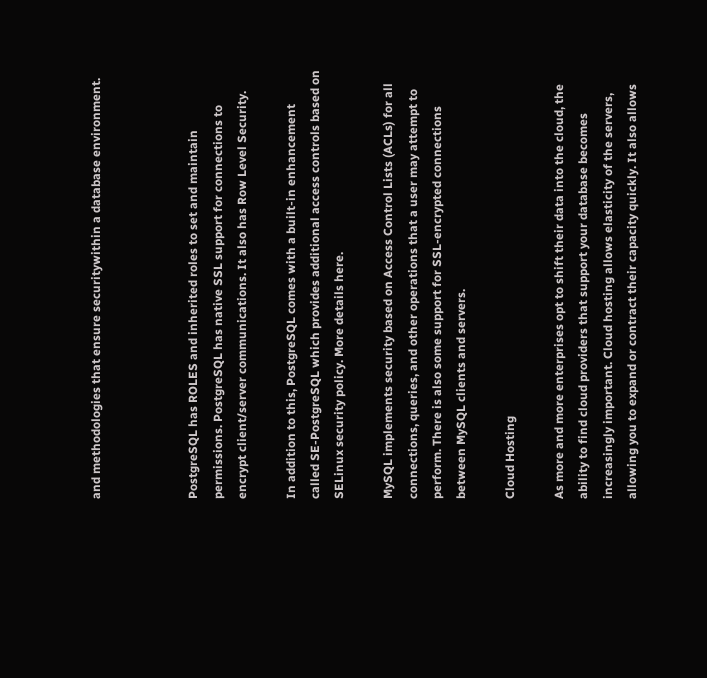and methodologies that ensure securitywithin a database environment.



PostgreSQL has ROLES and inherited roles to set and maintain permissions. PostgreSQL has native SSL support for connections to encrypt client/server communications. It also has Row Level Security.

In addition to this, PostgreSQL comes with a built-in enhancement called SE-PostgreSQL which provides additional access controls based on SELinux security policy. More details here.

MySQL implements security based on Access Control Lists (ACLs) for all connections, queries, and other operations that a user may attempt to perform. There is also some support for SSL-encrypted connections between MySQL clients and servers.

Cloud Hosting

As more and more enterprises opt to shift their data into the cloud, the ability to find cloud providers that support your database becomes increasingly important. Cloud hosting allows elasticity of the servers, allowing you to expand or contract their capacity quickly. It also allows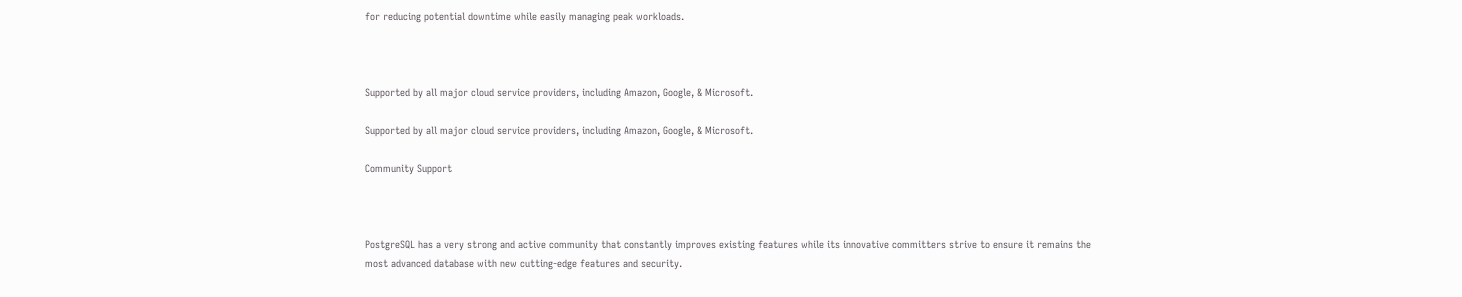for reducing potential downtime while easily managing peak workloads.



Supported by all major cloud service providers, including Amazon, Google, & Microsoft.

Supported by all major cloud service providers, including Amazon, Google, & Microsoft.

Community Support



PostgreSQL has a very strong and active community that constantly improves existing features while its innovative committers strive to ensure it remains the most advanced database with new cutting-edge features and security.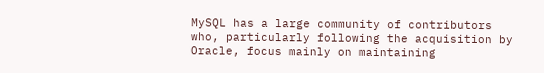MySQL has a large community of contributors who, particularly following the acquisition by Oracle, focus mainly on maintaining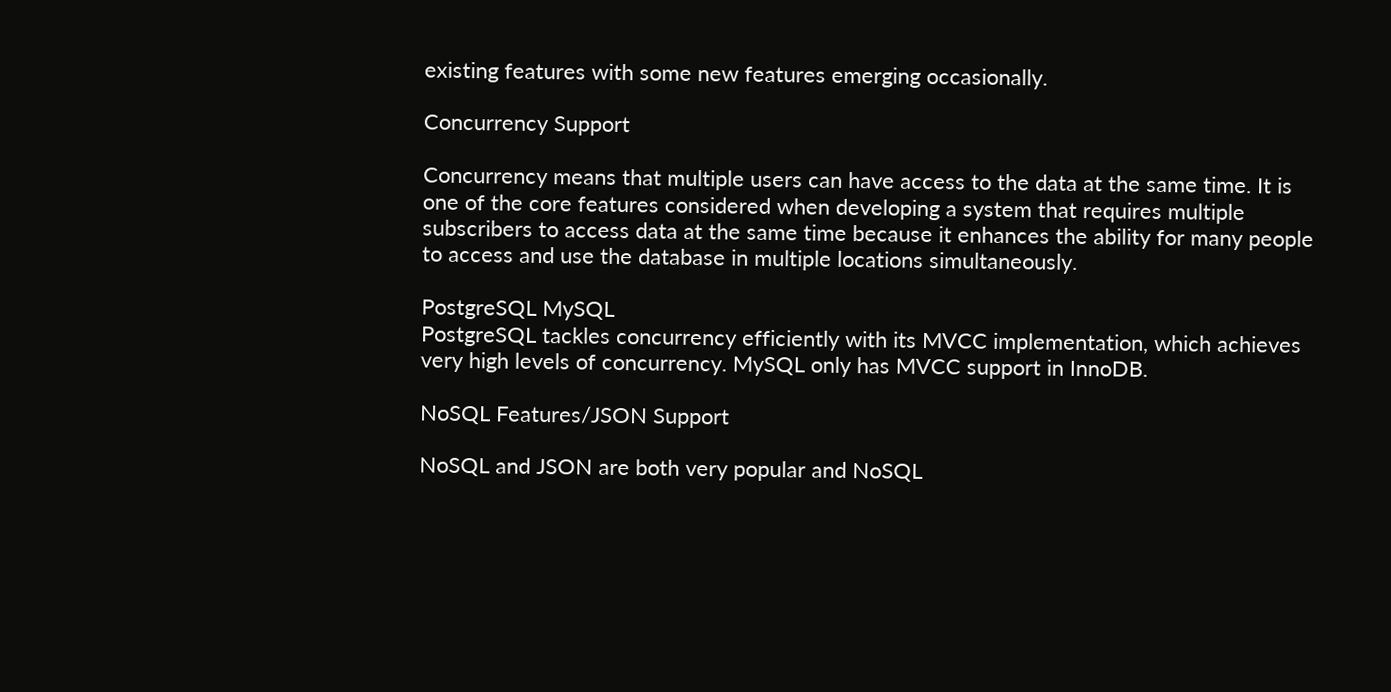existing features with some new features emerging occasionally.

Concurrency Support

Concurrency means that multiple users can have access to the data at the same time. It is one of the core features considered when developing a system that requires multiple subscribers to access data at the same time because it enhances the ability for many people to access and use the database in multiple locations simultaneously.

PostgreSQL MySQL
PostgreSQL tackles concurrency efficiently with its MVCC implementation, which achieves very high levels of concurrency. MySQL only has MVCC support in InnoDB.

NoSQL Features/JSON Support

NoSQL and JSON are both very popular and NoSQL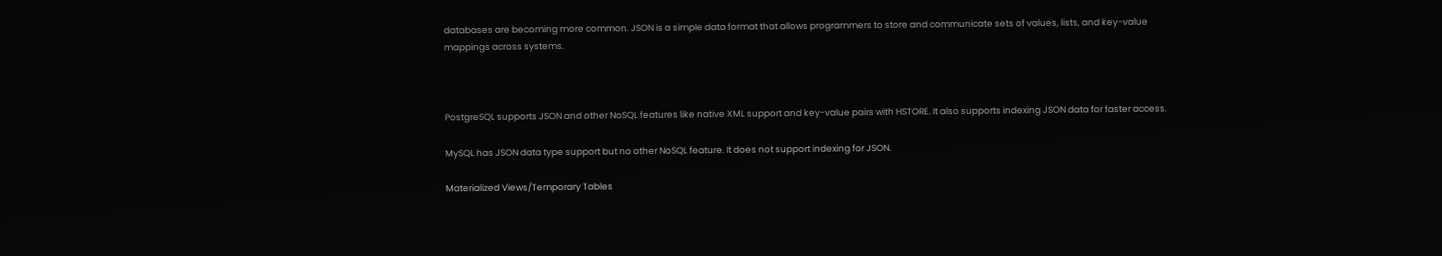databases are becoming more common. JSON is a simple data format that allows programmers to store and communicate sets of values, lists, and key-value mappings across systems.



PostgreSQL supports JSON and other NoSQL features like native XML support and key-value pairs with HSTORE. It also supports indexing JSON data for faster access.

MySQL has JSON data type support but no other NoSQL feature. It does not support indexing for JSON.

Materialized Views/Temporary Tables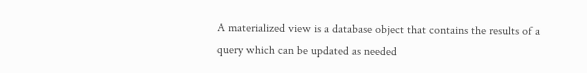A materialized view is a database object that contains the results of a query which can be updated as needed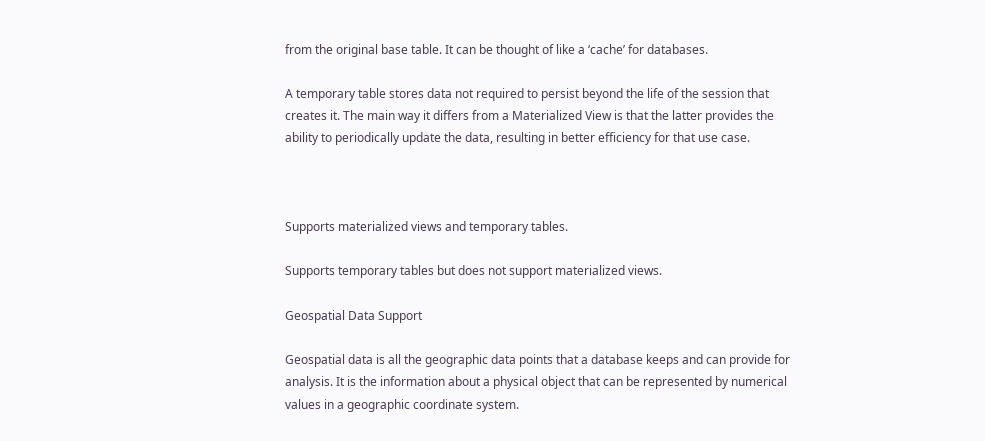from the original base table. It can be thought of like a ‘cache’ for databases.

A temporary table stores data not required to persist beyond the life of the session that creates it. The main way it differs from a Materialized View is that the latter provides the ability to periodically update the data, resulting in better efficiency for that use case.



Supports materialized views and temporary tables.

Supports temporary tables but does not support materialized views.

Geospatial Data Support

Geospatial data is all the geographic data points that a database keeps and can provide for analysis. It is the information about a physical object that can be represented by numerical values in a geographic coordinate system.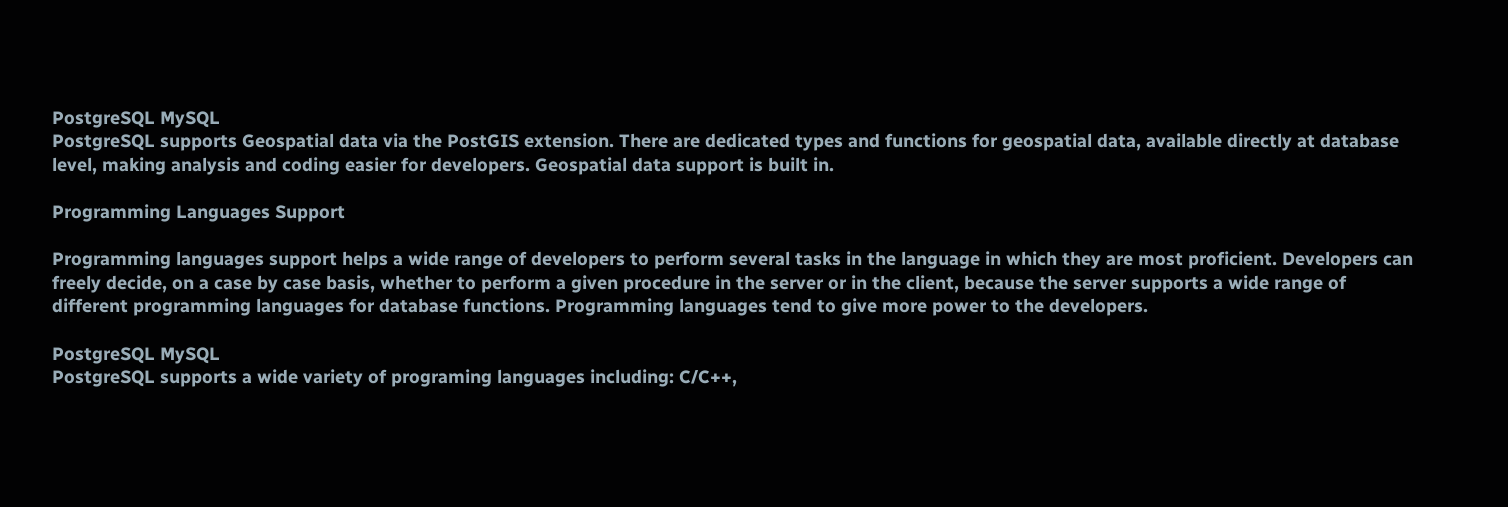PostgreSQL MySQL
PostgreSQL supports Geospatial data via the PostGIS extension. There are dedicated types and functions for geospatial data, available directly at database level, making analysis and coding easier for developers. Geospatial data support is built in.

Programming Languages Support

Programming languages support helps a wide range of developers to perform several tasks in the language in which they are most proficient. Developers can freely decide, on a case by case basis, whether to perform a given procedure in the server or in the client, because the server supports a wide range of different programming languages for database functions. Programming languages tend to give more power to the developers.

PostgreSQL MySQL
PostgreSQL supports a wide variety of programing languages including: C/C++,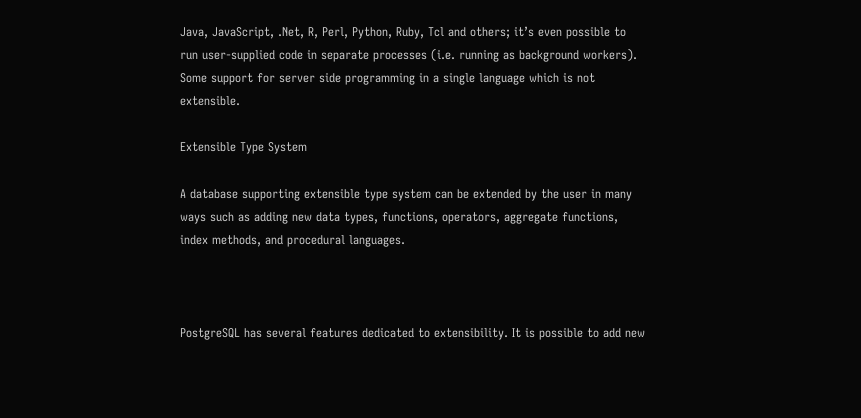Java, JavaScript, .Net, R, Perl, Python, Ruby, Tcl and others; it’s even possible to run user-supplied code in separate processes (i.e. running as background workers). Some support for server side programming in a single language which is not extensible.

Extensible Type System

A database supporting extensible type system can be extended by the user in many ways such as adding new data types, functions, operators, aggregate functions, index methods, and procedural languages.



PostgreSQL has several features dedicated to extensibility. It is possible to add new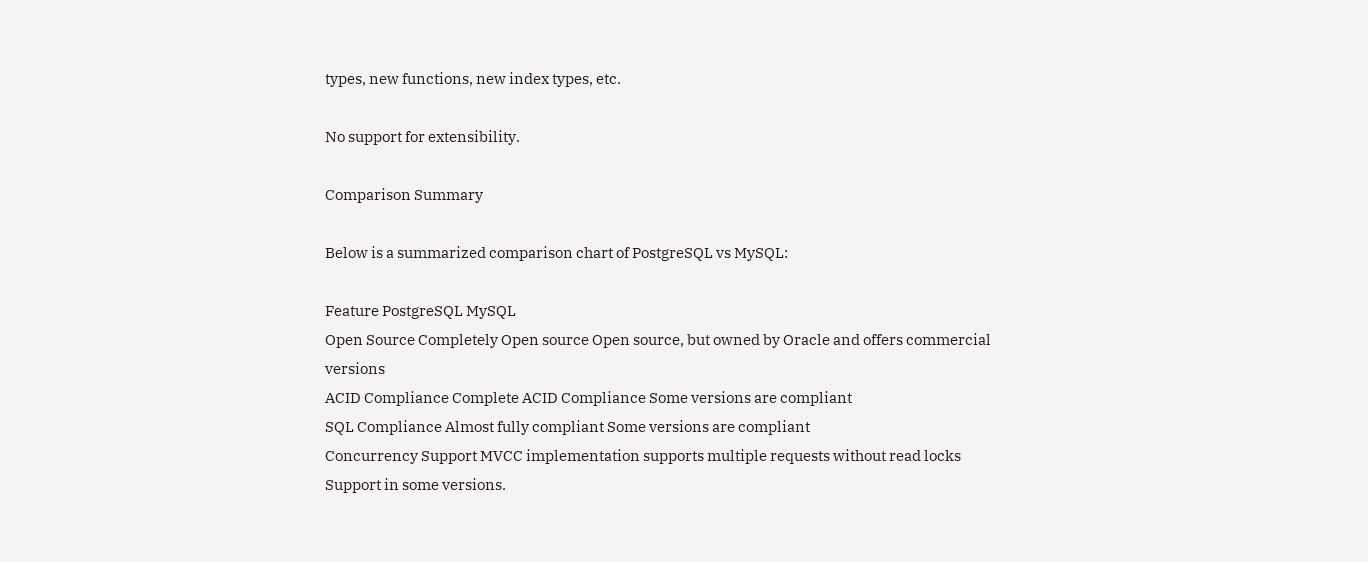types, new functions, new index types, etc.

No support for extensibility.

Comparison Summary

Below is a summarized comparison chart of PostgreSQL vs MySQL:

Feature PostgreSQL MySQL
Open Source Completely Open source Open source, but owned by Oracle and offers commercial versions
ACID Compliance Complete ACID Compliance Some versions are compliant
SQL Compliance Almost fully compliant Some versions are compliant
Concurrency Support MVCC implementation supports multiple requests without read locks Support in some versions.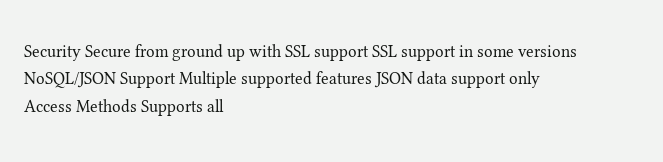Security Secure from ground up with SSL support SSL support in some versions
NoSQL/JSON Support Multiple supported features JSON data support only
Access Methods Supports all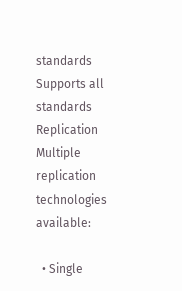standards Supports all standards
Replication Multiple replication technologies available:

  • Single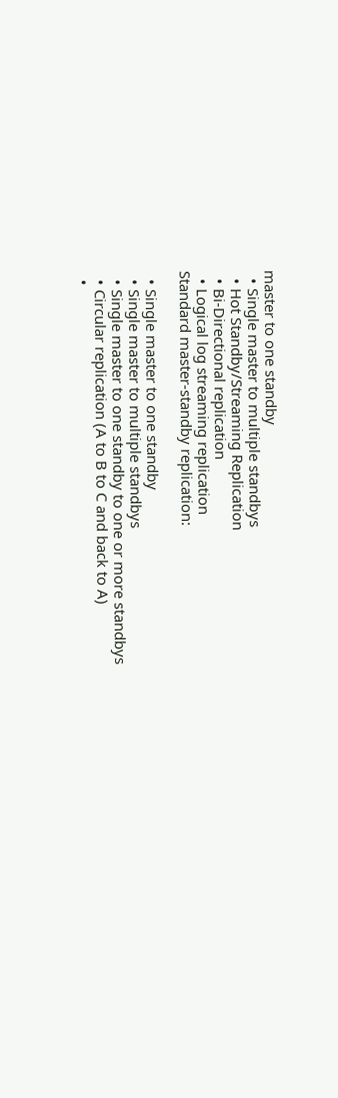master to one standby
  • Single master to multiple standbys
  • Hot Standby/Streaming Replication
  • Bi-Directional replication
  • Logical log streaming replication
Standard master-standby replication:

  • Single master to one standby
  • Single master to multiple standbys
  • Single master to one standby to one or more standbys
  • Circular replication (A to B to C and back to A)
  •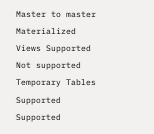Master to master
Materialized Views Supported Not supported
Temporary Tables Supported Supported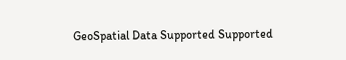GeoSpatial Data Supported Supported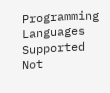Programming Languages Supported Not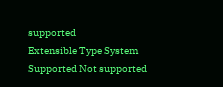supported
Extensible Type System Supported Not supported